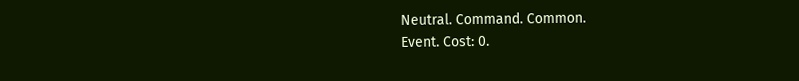Neutral. Command. Common.
Event. Cost: 0.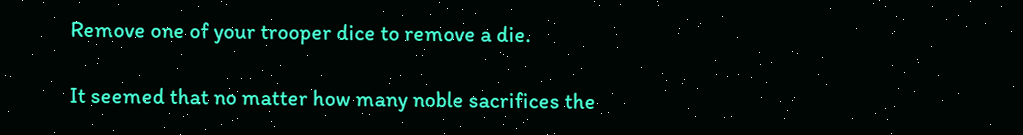Remove one of your trooper dice to remove a die.

It seemed that no matter how many noble sacrifices the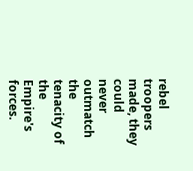rebel troopers made, they could never outmatch the tenacity of the Empire's forces.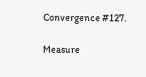Convergence #127.

Measure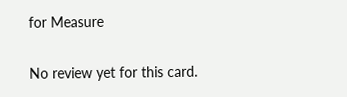for Measure

No review yet for this card.